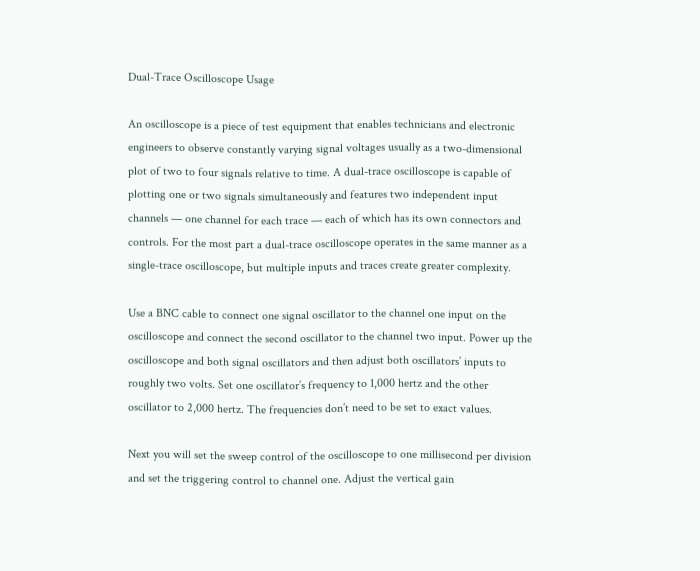Dual-Trace Oscilloscope Usage

An oscilloscope is a piece of test equipment that enables technicians and electronic engineers to observe constantly varying signal voltages usually as a two-dimensional plot of two to four signals relative to time. A dual-trace oscilloscope is capable of plotting one or two signals simultaneously and features two independent input channels — one channel for each trace — each of which has its own connectors and controls. For the most part a dual-trace oscilloscope operates in the same manner as a single-trace oscilloscope, but multiple inputs and traces create greater complexity.

Use a BNC cable to connect one signal oscillator to the channel one input on the oscilloscope and connect the second oscillator to the channel two input. Power up the oscilloscope and both signal oscillators and then adjust both oscillators’ inputs to roughly two volts. Set one oscillator’s frequency to 1,000 hertz and the other oscillator to 2,000 hertz. The frequencies don’t need to be set to exact values.

Next you will set the sweep control of the oscilloscope to one millisecond per division and set the triggering control to channel one. Adjust the vertical gain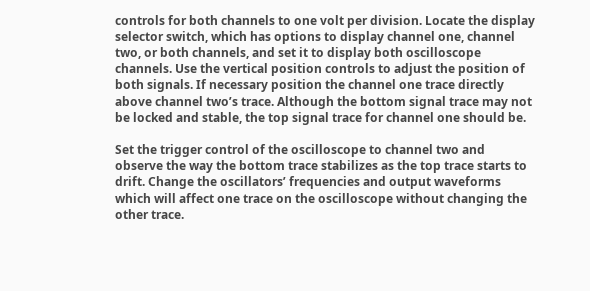controls for both channels to one volt per division. Locate the display selector switch, which has options to display channel one, channel two, or both channels, and set it to display both oscilloscope channels. Use the vertical position controls to adjust the position of both signals. If necessary position the channel one trace directly above channel two’s trace. Although the bottom signal trace may not be locked and stable, the top signal trace for channel one should be.

Set the trigger control of the oscilloscope to channel two and observe the way the bottom trace stabilizes as the top trace starts to drift. Change the oscillators’ frequencies and output waveforms which will affect one trace on the oscilloscope without changing the other trace.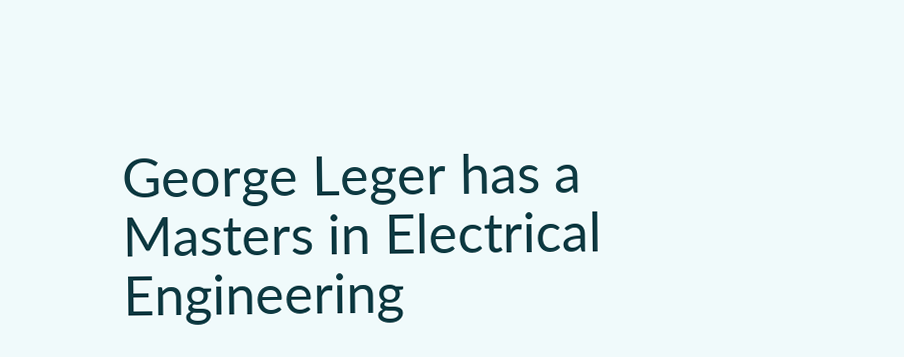George Leger has a Masters in Electrical Engineering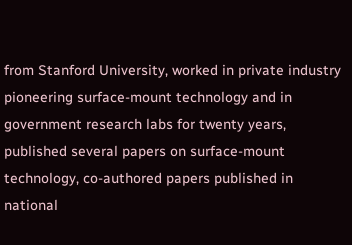from Stanford University, worked in private industry pioneering surface-mount technology and in government research labs for twenty years, published several papers on surface-mount technology, co-authored papers published in national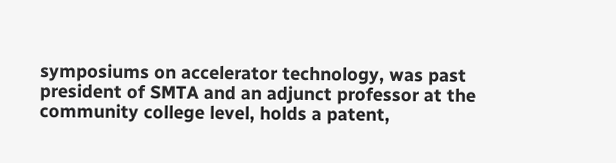symposiums on accelerator technology, was past president of SMTA and an adjunct professor at the community college level, holds a patent,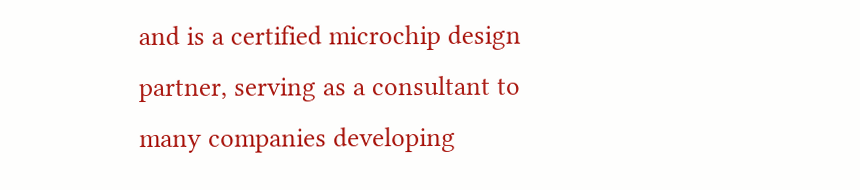and is a certified microchip design partner, serving as a consultant to many companies developing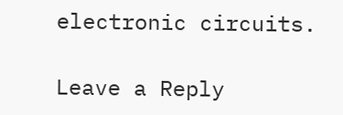electronic circuits.

Leave a Reply